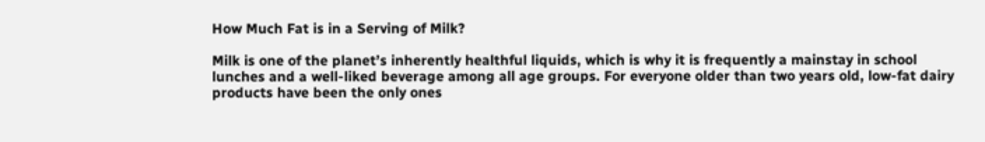How Much Fat is in a Serving of Milk?

Milk is one of the planet’s inherently healthful liquids, which is why it is frequently a mainstay in school lunches and a well-liked beverage among all age groups. For everyone older than two years old, low-fat dairy products have been the only ones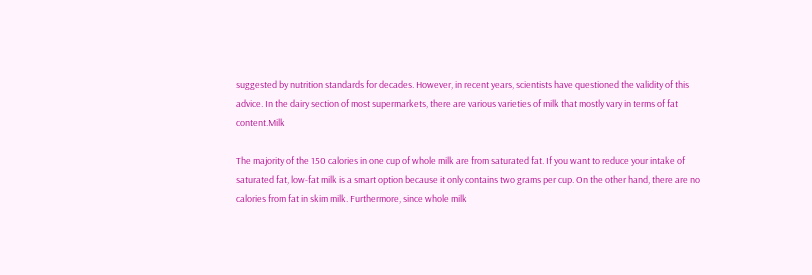suggested by nutrition standards for decades. However, in recent years, scientists have questioned the validity of this advice. In the dairy section of most supermarkets, there are various varieties of milk that mostly vary in terms of fat content.Milk

The majority of the 150 calories in one cup of whole milk are from saturated fat. If you want to reduce your intake of saturated fat, low-fat milk is a smart option because it only contains two grams per cup. On the other hand, there are no calories from fat in skim milk. Furthermore, since whole milk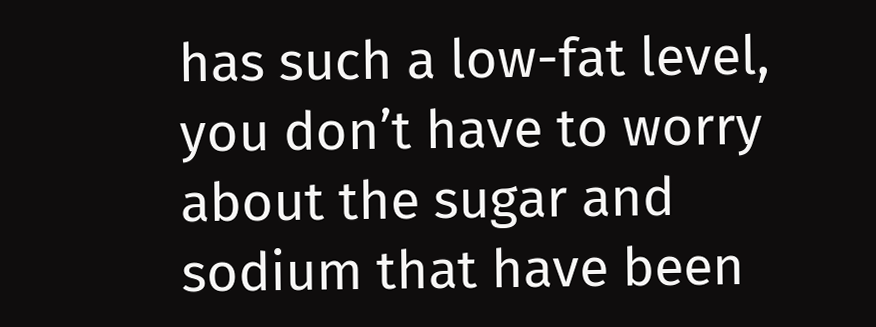has such a low-fat level, you don’t have to worry about the sugar and sodium that have been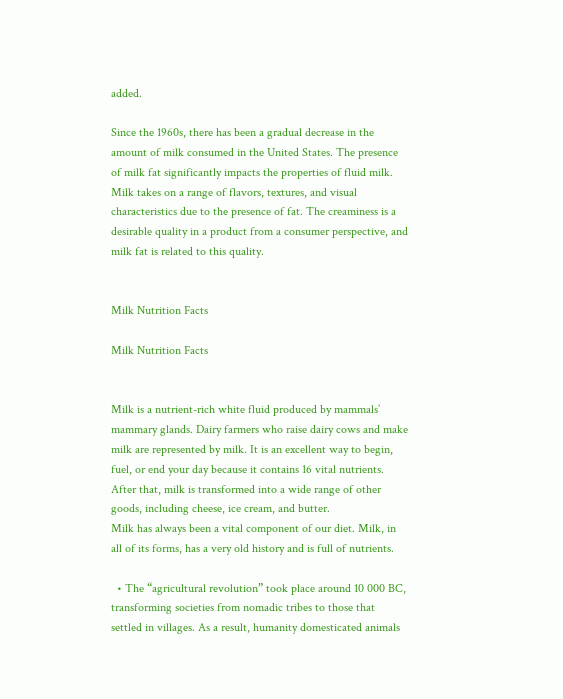added.

Since the 1960s, there has been a gradual decrease in the amount of milk consumed in the United States. The presence of milk fat significantly impacts the properties of fluid milk. Milk takes on a range of flavors, textures, and visual characteristics due to the presence of fat. The creaminess is a desirable quality in a product from a consumer perspective, and milk fat is related to this quality.


Milk Nutrition Facts

Milk Nutrition Facts


Milk is a nutrient-rich white fluid produced by mammals’ mammary glands. Dairy farmers who raise dairy cows and make milk are represented by milk. It is an excellent way to begin, fuel, or end your day because it contains 16 vital nutrients. After that, milk is transformed into a wide range of other goods, including cheese, ice cream, and butter.
Milk has always been a vital component of our diet. Milk, in all of its forms, has a very old history and is full of nutrients.

  • The “agricultural revolution” took place around 10 000 BC, transforming societies from nomadic tribes to those that settled in villages. As a result, humanity domesticated animals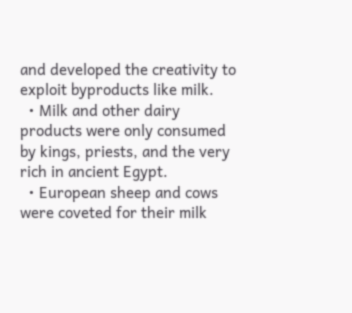and developed the creativity to exploit byproducts like milk.
  • Milk and other dairy products were only consumed by kings, priests, and the very rich in ancient Egypt.
  • European sheep and cows were coveted for their milk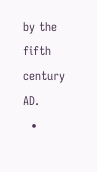by the fifth century AD.
  •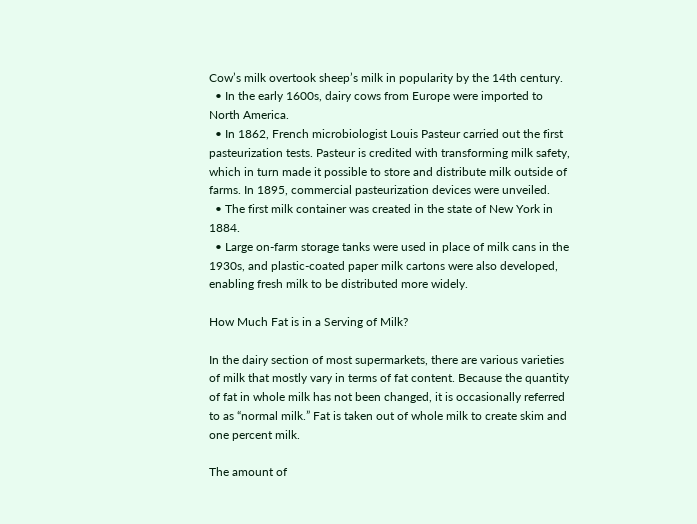Cow’s milk overtook sheep’s milk in popularity by the 14th century.
  • In the early 1600s, dairy cows from Europe were imported to North America.
  • In 1862, French microbiologist Louis Pasteur carried out the first pasteurization tests. Pasteur is credited with transforming milk safety, which in turn made it possible to store and distribute milk outside of farms. In 1895, commercial pasteurization devices were unveiled.
  • The first milk container was created in the state of New York in 1884.
  • Large on-farm storage tanks were used in place of milk cans in the 1930s, and plastic-coated paper milk cartons were also developed, enabling fresh milk to be distributed more widely.

How Much Fat is in a Serving of Milk?

In the dairy section of most supermarkets, there are various varieties of milk that mostly vary in terms of fat content. Because the quantity of fat in whole milk has not been changed, it is occasionally referred to as “normal milk.” Fat is taken out of whole milk to create skim and one percent milk.

The amount of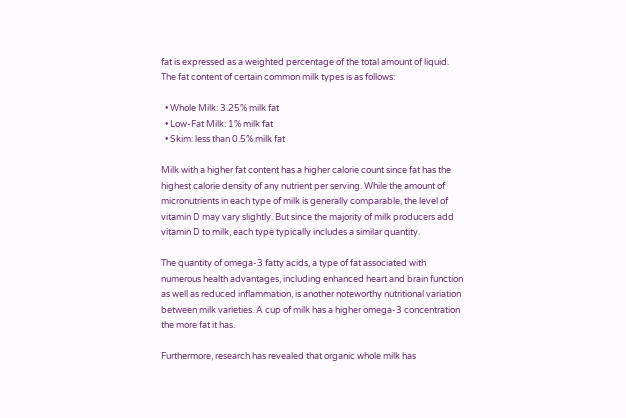fat is expressed as a weighted percentage of the total amount of liquid. The fat content of certain common milk types is as follows:

  • Whole Milk: 3.25% milk fat
  • Low-Fat Milk: 1% milk fat
  • Skim: less than 0.5% milk fat

Milk with a higher fat content has a higher calorie count since fat has the highest calorie density of any nutrient per serving. While the amount of micronutrients in each type of milk is generally comparable, the level of vitamin D may vary slightly. But since the majority of milk producers add vitamin D to milk, each type typically includes a similar quantity.

The quantity of omega-3 fatty acids, a type of fat associated with numerous health advantages, including enhanced heart and brain function as well as reduced inflammation, is another noteworthy nutritional variation between milk varieties. A cup of milk has a higher omega-3 concentration the more fat it has.

Furthermore, research has revealed that organic whole milk has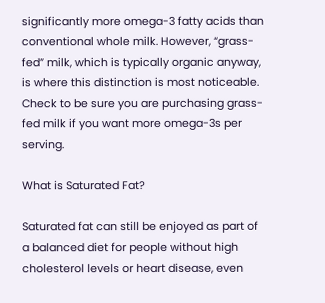significantly more omega-3 fatty acids than conventional whole milk. However, “grass-fed” milk, which is typically organic anyway, is where this distinction is most noticeable. Check to be sure you are purchasing grass-fed milk if you want more omega-3s per serving.

What is Saturated Fat?

Saturated fat can still be enjoyed as part of a balanced diet for people without high cholesterol levels or heart disease, even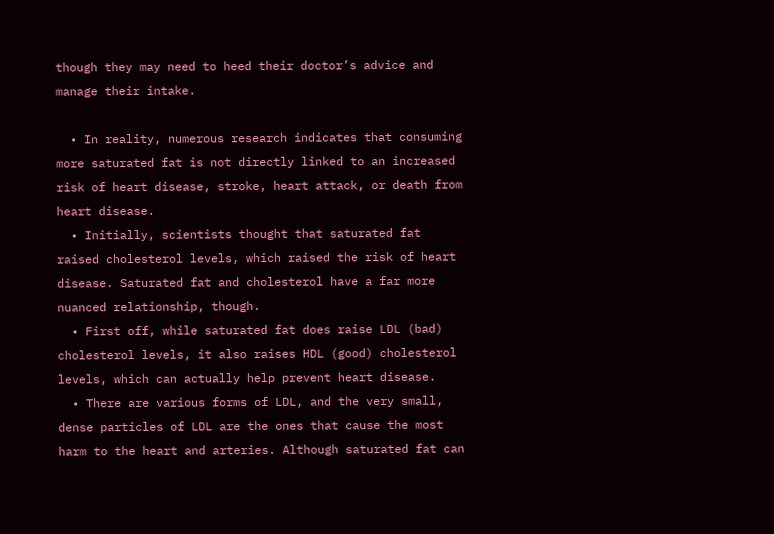though they may need to heed their doctor’s advice and manage their intake.

  • In reality, numerous research indicates that consuming more saturated fat is not directly linked to an increased risk of heart disease, stroke, heart attack, or death from heart disease.
  • Initially, scientists thought that saturated fat raised cholesterol levels, which raised the risk of heart disease. Saturated fat and cholesterol have a far more nuanced relationship, though.
  • First off, while saturated fat does raise LDL (bad) cholesterol levels, it also raises HDL (good) cholesterol levels, which can actually help prevent heart disease.
  • There are various forms of LDL, and the very small, dense particles of LDL are the ones that cause the most harm to the heart and arteries. Although saturated fat can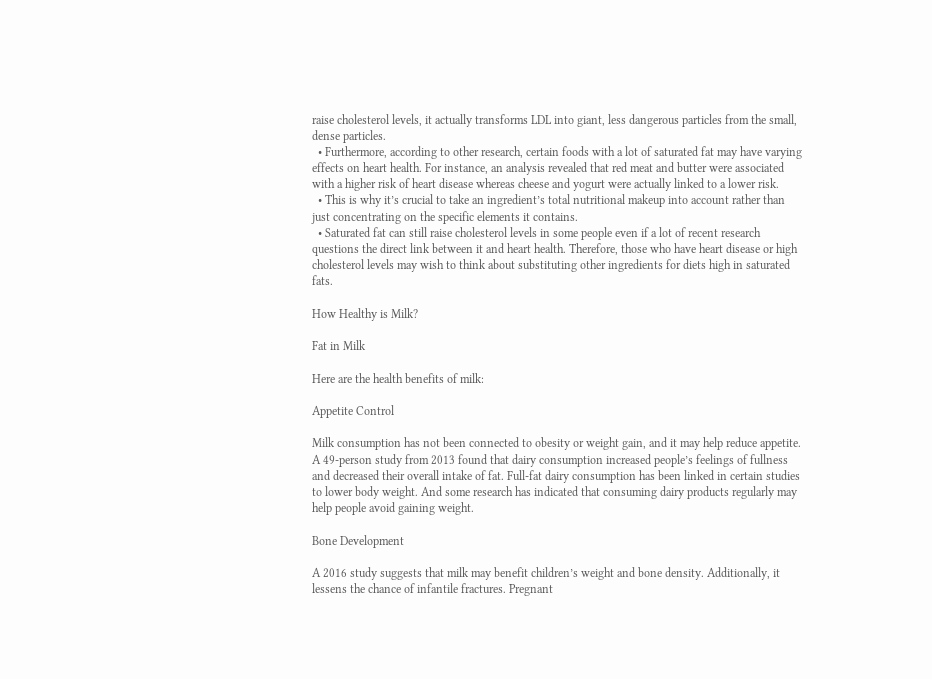raise cholesterol levels, it actually transforms LDL into giant, less dangerous particles from the small, dense particles.
  • Furthermore, according to other research, certain foods with a lot of saturated fat may have varying effects on heart health. For instance, an analysis revealed that red meat and butter were associated with a higher risk of heart disease whereas cheese and yogurt were actually linked to a lower risk.
  • This is why it’s crucial to take an ingredient’s total nutritional makeup into account rather than just concentrating on the specific elements it contains.
  • Saturated fat can still raise cholesterol levels in some people even if a lot of recent research questions the direct link between it and heart health. Therefore, those who have heart disease or high cholesterol levels may wish to think about substituting other ingredients for diets high in saturated fats.

How Healthy is Milk?

Fat in Milk

Here are the health benefits of milk:

Appetite Control

Milk consumption has not been connected to obesity or weight gain, and it may help reduce appetite. A 49-person study from 2013 found that dairy consumption increased people’s feelings of fullness and decreased their overall intake of fat. Full-fat dairy consumption has been linked in certain studies to lower body weight. And some research has indicated that consuming dairy products regularly may help people avoid gaining weight.

Bone Development

A 2016 study suggests that milk may benefit children’s weight and bone density. Additionally, it lessens the chance of infantile fractures. Pregnant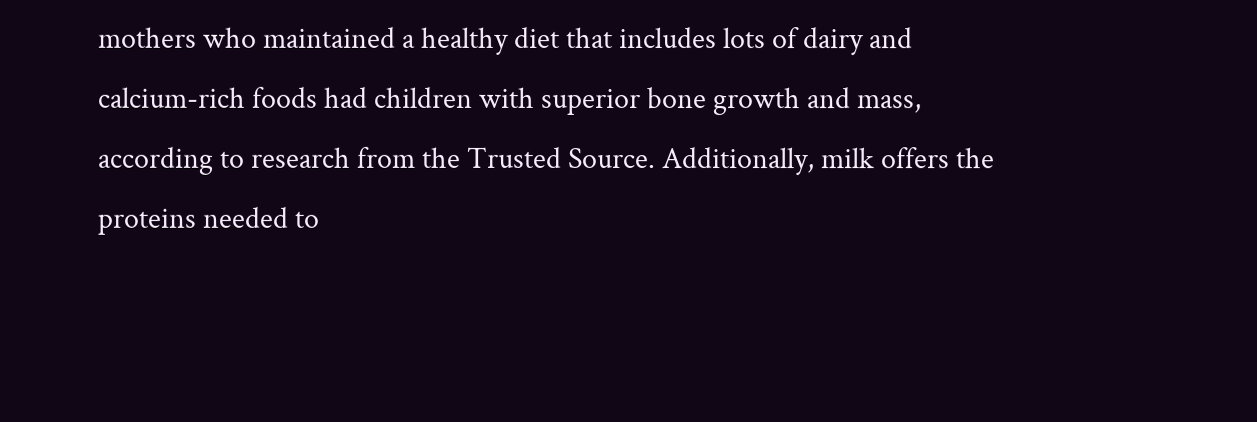mothers who maintained a healthy diet that includes lots of dairy and calcium-rich foods had children with superior bone growth and mass, according to research from the Trusted Source. Additionally, milk offers the proteins needed to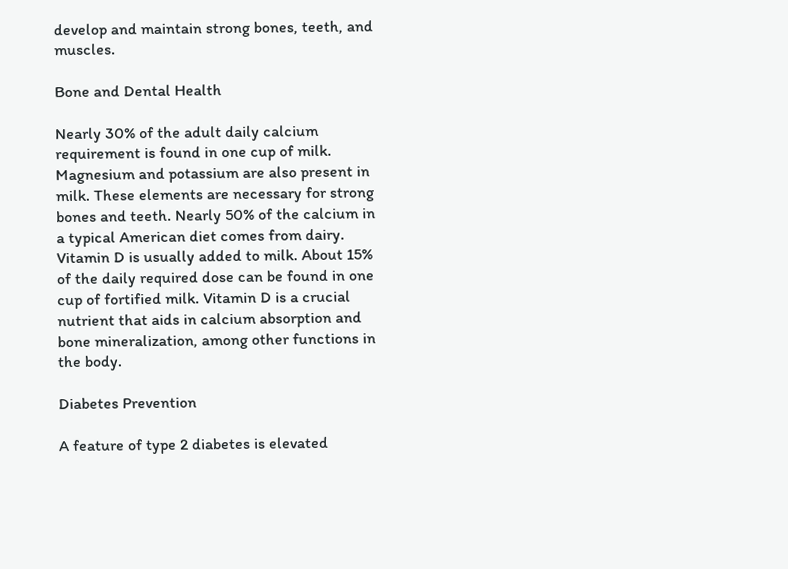develop and maintain strong bones, teeth, and muscles.

Bone and Dental Health

Nearly 30% of the adult daily calcium requirement is found in one cup of milk. Magnesium and potassium are also present in milk. These elements are necessary for strong bones and teeth. Nearly 50% of the calcium in a typical American diet comes from dairy. Vitamin D is usually added to milk. About 15% of the daily required dose can be found in one cup of fortified milk. Vitamin D is a crucial nutrient that aids in calcium absorption and bone mineralization, among other functions in the body.

Diabetes Prevention

A feature of type 2 diabetes is elevated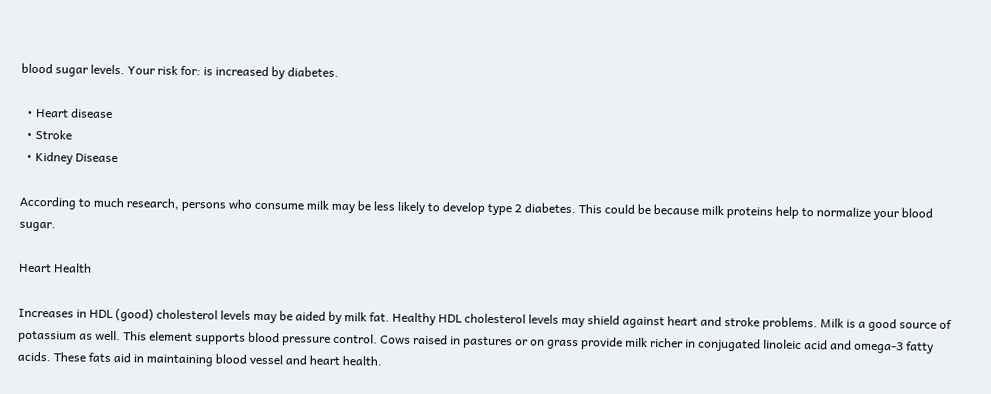blood sugar levels. Your risk for: is increased by diabetes.

  • Heart disease
  • Stroke
  • Kidney Disease

According to much research, persons who consume milk may be less likely to develop type 2 diabetes. This could be because milk proteins help to normalize your blood sugar.

Heart Health

Increases in HDL (good) cholesterol levels may be aided by milk fat. Healthy HDL cholesterol levels may shield against heart and stroke problems. Milk is a good source of potassium as well. This element supports blood pressure control. Cows raised in pastures or on grass provide milk richer in conjugated linoleic acid and omega-3 fatty acids. These fats aid in maintaining blood vessel and heart health.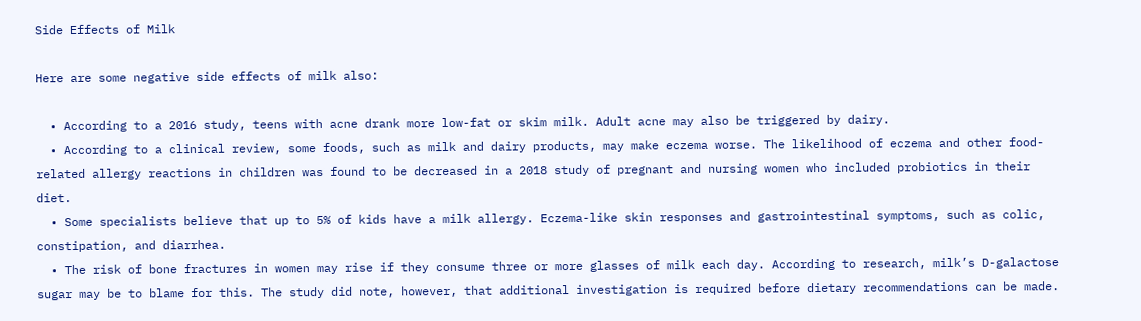Side Effects of Milk

Here are some negative side effects of milk also:

  • According to a 2016 study, teens with acne drank more low-fat or skim milk. Adult acne may also be triggered by dairy.
  • According to a clinical review, some foods, such as milk and dairy products, may make eczema worse. The likelihood of eczema and other food-related allergy reactions in children was found to be decreased in a 2018 study of pregnant and nursing women who included probiotics in their diet.
  • Some specialists believe that up to 5% of kids have a milk allergy. Eczema-like skin responses and gastrointestinal symptoms, such as colic, constipation, and diarrhea.
  • The risk of bone fractures in women may rise if they consume three or more glasses of milk each day. According to research, milk’s D-galactose sugar may be to blame for this. The study did note, however, that additional investigation is required before dietary recommendations can be made.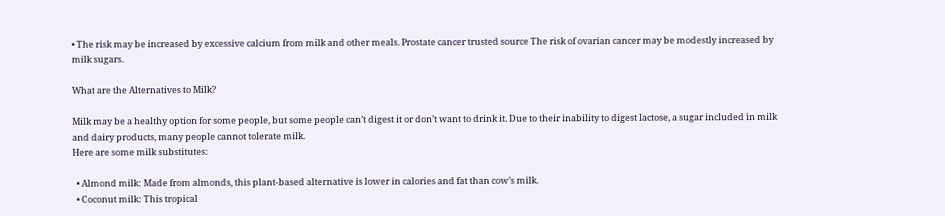• The risk may be increased by excessive calcium from milk and other meals. Prostate cancer trusted source The risk of ovarian cancer may be modestly increased by milk sugars.

What are the Alternatives to Milk?

Milk may be a healthy option for some people, but some people can’t digest it or don’t want to drink it. Due to their inability to digest lactose, a sugar included in milk and dairy products, many people cannot tolerate milk.
Here are some milk substitutes:

  • Almond milk: Made from almonds, this plant-based alternative is lower in calories and fat than cow’s milk.
  • Coconut milk: This tropical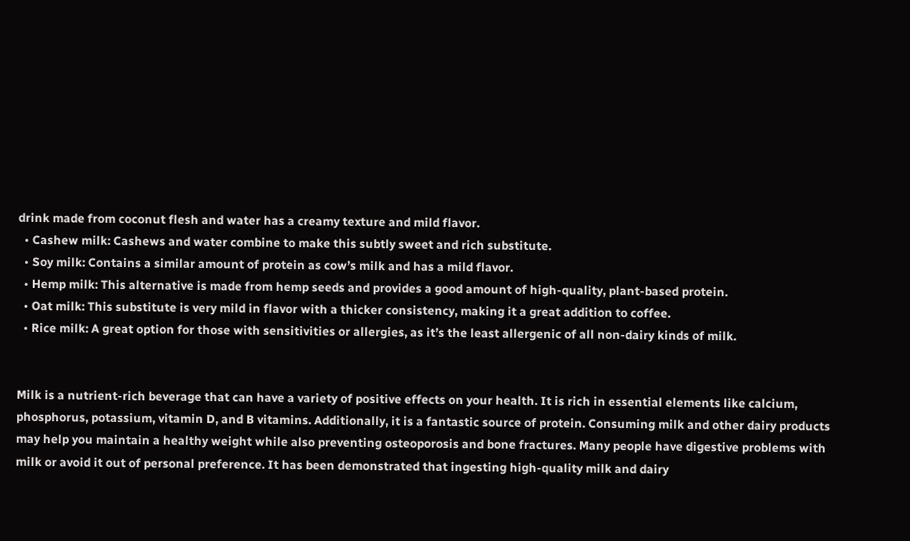drink made from coconut flesh and water has a creamy texture and mild flavor.
  • Cashew milk: Cashews and water combine to make this subtly sweet and rich substitute.
  • Soy milk: Contains a similar amount of protein as cow’s milk and has a mild flavor.
  • Hemp milk: This alternative is made from hemp seeds and provides a good amount of high-quality, plant-based protein.
  • Oat milk: This substitute is very mild in flavor with a thicker consistency, making it a great addition to coffee.
  • Rice milk: A great option for those with sensitivities or allergies, as it’s the least allergenic of all non-dairy kinds of milk.


Milk is a nutrient-rich beverage that can have a variety of positive effects on your health. It is rich in essential elements like calcium, phosphorus, potassium, vitamin D, and B vitamins. Additionally, it is a fantastic source of protein. Consuming milk and other dairy products may help you maintain a healthy weight while also preventing osteoporosis and bone fractures. Many people have digestive problems with milk or avoid it out of personal preference. It has been demonstrated that ingesting high-quality milk and dairy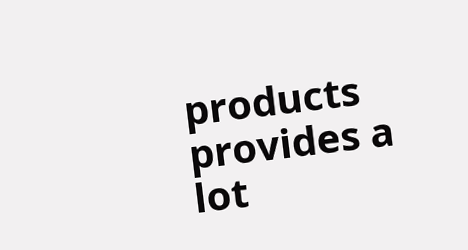products provides a lot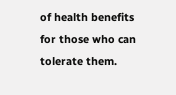of health benefits for those who can tolerate them.